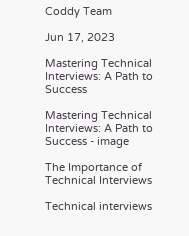Coddy Team

Jun 17, 2023

Mastering Technical Interviews: A Path to Success

Mastering Technical Interviews: A Path to Success - image

The Importance of Technical Interviews

Technical interviews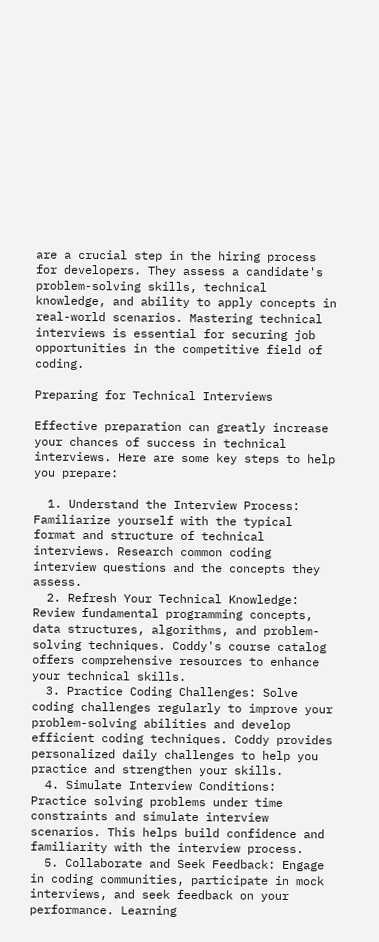are a crucial step in the hiring process for developers. They assess a candidate's problem-solving skills, technical knowledge, and ability to apply concepts in real-world scenarios. Mastering technical interviews is essential for securing job opportunities in the competitive field of coding.

Preparing for Technical Interviews

Effective preparation can greatly increase your chances of success in technical interviews. Here are some key steps to help you prepare:

  1. Understand the Interview Process: Familiarize yourself with the typical format and structure of technical interviews. Research common coding interview questions and the concepts they assess.
  2. Refresh Your Technical Knowledge: Review fundamental programming concepts, data structures, algorithms, and problem-solving techniques. Coddy's course catalog offers comprehensive resources to enhance your technical skills.
  3. Practice Coding Challenges: Solve coding challenges regularly to improve your problem-solving abilities and develop efficient coding techniques. Coddy provides personalized daily challenges to help you practice and strengthen your skills.
  4. Simulate Interview Conditions: Practice solving problems under time constraints and simulate interview scenarios. This helps build confidence and familiarity with the interview process.
  5. Collaborate and Seek Feedback: Engage in coding communities, participate in mock interviews, and seek feedback on your performance. Learning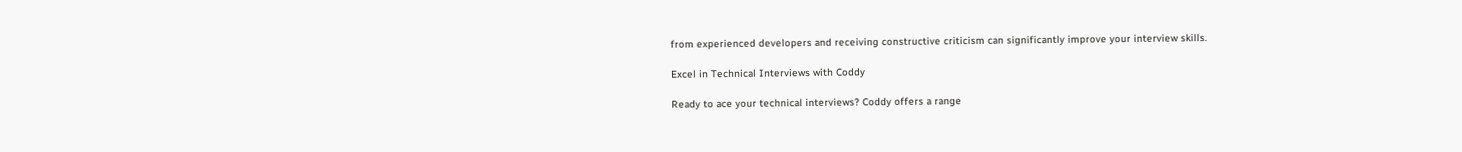from experienced developers and receiving constructive criticism can significantly improve your interview skills.

Excel in Technical Interviews with Coddy

Ready to ace your technical interviews? Coddy offers a range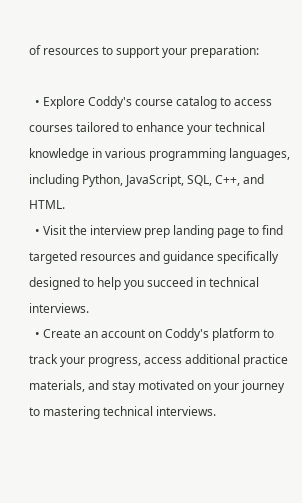of resources to support your preparation:

  • Explore Coddy's course catalog to access courses tailored to enhance your technical knowledge in various programming languages, including Python, JavaScript, SQL, C++, and HTML.
  • Visit the interview prep landing page to find targeted resources and guidance specifically designed to help you succeed in technical interviews.
  • Create an account on Coddy's platform to track your progress, access additional practice materials, and stay motivated on your journey to mastering technical interviews.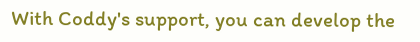With Coddy's support, you can develop the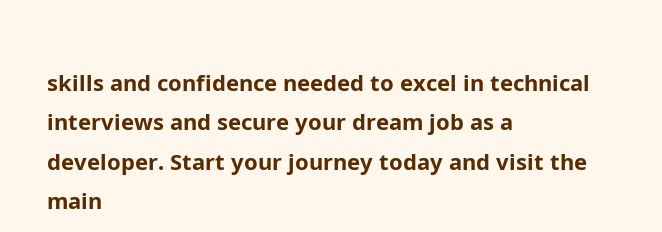skills and confidence needed to excel in technical interviews and secure your dream job as a developer. Start your journey today and visit the main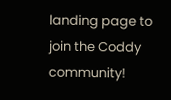landing page to join the Coddy community!